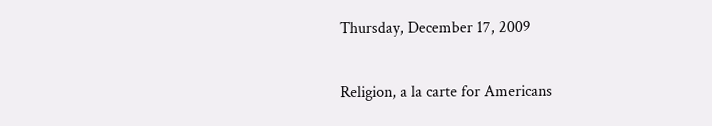Thursday, December 17, 2009

Religion, a la carte for Americans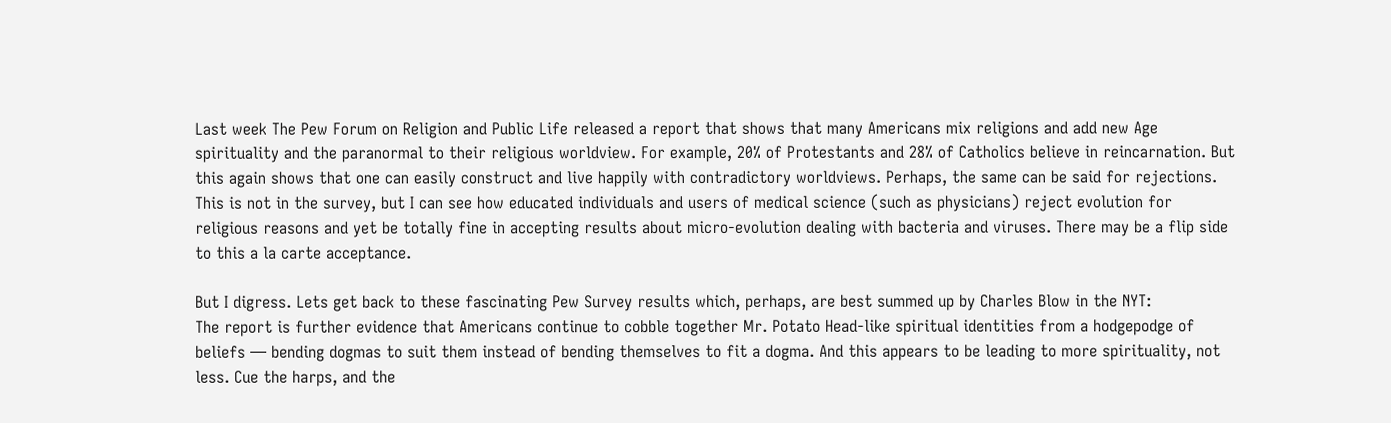Last week The Pew Forum on Religion and Public Life released a report that shows that many Americans mix religions and add new Age spirituality and the paranormal to their religious worldview. For example, 20% of Protestants and 28% of Catholics believe in reincarnation. But this again shows that one can easily construct and live happily with contradictory worldviews. Perhaps, the same can be said for rejections. This is not in the survey, but I can see how educated individuals and users of medical science (such as physicians) reject evolution for religious reasons and yet be totally fine in accepting results about micro-evolution dealing with bacteria and viruses. There may be a flip side to this a la carte acceptance.

But I digress. Lets get back to these fascinating Pew Survey results which, perhaps, are best summed up by Charles Blow in the NYT:
The report is further evidence that Americans continue to cobble together Mr. Potato Head-like spiritual identities from a hodgepodge of beliefs — bending dogmas to suit them instead of bending themselves to fit a dogma. And this appears to be leading to more spirituality, not less. Cue the harps, and the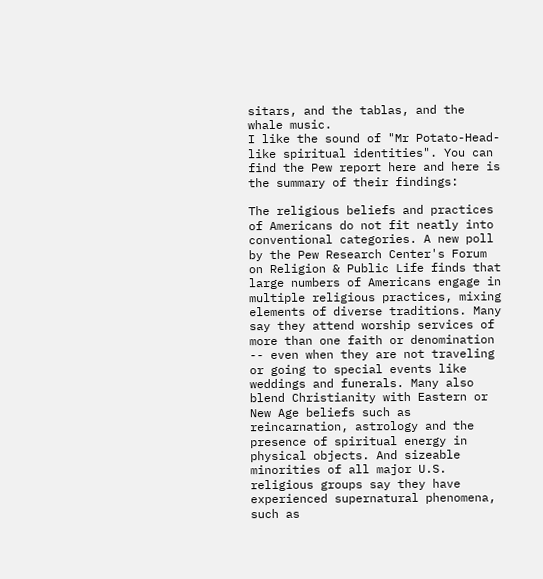sitars, and the tablas, and the whale music.
I like the sound of "Mr Potato-Head-like spiritual identities". You can find the Pew report here and here is the summary of their findings:

The religious beliefs and practices of Americans do not fit neatly into conventional categories. A new poll by the Pew Research Center's Forum on Religion & Public Life finds that large numbers of Americans engage in multiple religious practices, mixing elements of diverse traditions. Many say they attend worship services of more than one faith or denomination -- even when they are not traveling or going to special events like weddings and funerals. Many also blend Christianity with Eastern or New Age beliefs such as reincarnation, astrology and the presence of spiritual energy in physical objects. And sizeable minorities of all major U.S. religious groups say they have experienced supernatural phenomena, such as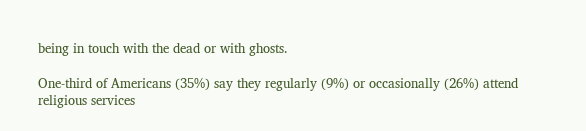being in touch with the dead or with ghosts.

One-third of Americans (35%) say they regularly (9%) or occasionally (26%) attend religious services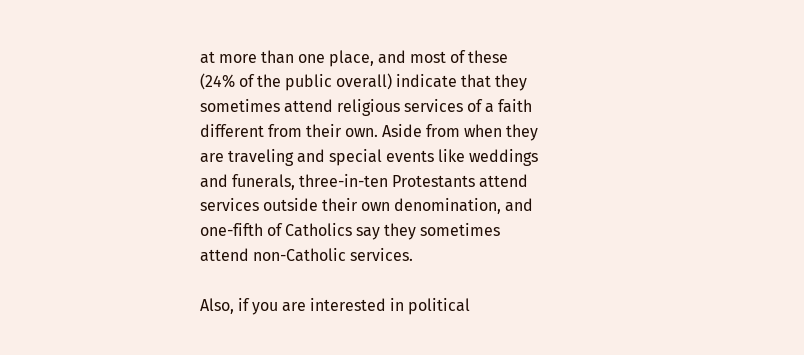at more than one place, and most of these (24% of the public overall) indicate that they sometimes attend religious services of a faith different from their own. Aside from when they are traveling and special events like weddings and funerals, three-in-ten Protestants attend services outside their own denomination, and one-fifth of Catholics say they sometimes attend non-Catholic services.

Also, if you are interested in political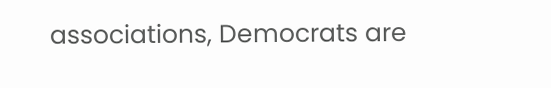associations, Democrats are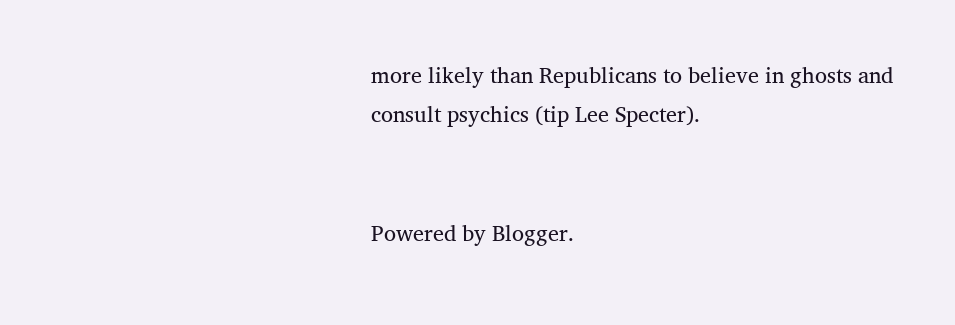more likely than Republicans to believe in ghosts and consult psychics (tip Lee Specter).


Powered by Blogger.